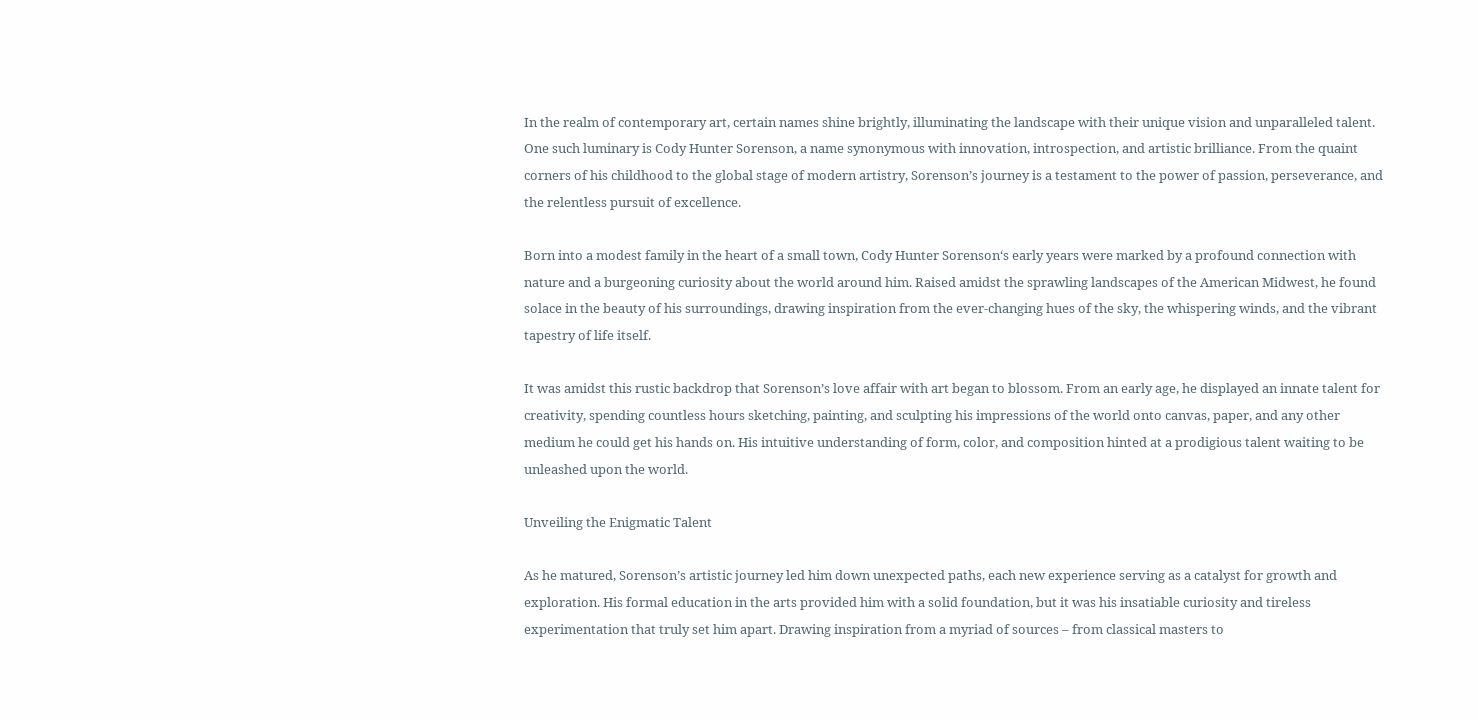In the realm of contemporary art, certain names shine brightly, illuminating the landscape with their unique vision and unparalleled talent. One such luminary is Cody Hunter Sorenson, a name synonymous with innovation, introspection, and artistic brilliance. From the quaint corners of his childhood to the global stage of modern artistry, Sorenson’s journey is a testament to the power of passion, perseverance, and the relentless pursuit of excellence.

Born into a modest family in the heart of a small town, Cody Hunter Sorenson‘s early years were marked by a profound connection with nature and a burgeoning curiosity about the world around him. Raised amidst the sprawling landscapes of the American Midwest, he found solace in the beauty of his surroundings, drawing inspiration from the ever-changing hues of the sky, the whispering winds, and the vibrant tapestry of life itself.

It was amidst this rustic backdrop that Sorenson’s love affair with art began to blossom. From an early age, he displayed an innate talent for creativity, spending countless hours sketching, painting, and sculpting his impressions of the world onto canvas, paper, and any other medium he could get his hands on. His intuitive understanding of form, color, and composition hinted at a prodigious talent waiting to be unleashed upon the world.

Unveiling the Enigmatic Talent

As he matured, Sorenson’s artistic journey led him down unexpected paths, each new experience serving as a catalyst for growth and exploration. His formal education in the arts provided him with a solid foundation, but it was his insatiable curiosity and tireless experimentation that truly set him apart. Drawing inspiration from a myriad of sources – from classical masters to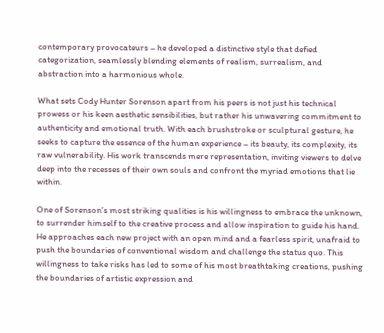contemporary provocateurs – he developed a distinctive style that defied categorization, seamlessly blending elements of realism, surrealism, and abstraction into a harmonious whole.

What sets Cody Hunter Sorenson apart from his peers is not just his technical prowess or his keen aesthetic sensibilities, but rather his unwavering commitment to authenticity and emotional truth. With each brushstroke or sculptural gesture, he seeks to capture the essence of the human experience – its beauty, its complexity, its raw vulnerability. His work transcends mere representation, inviting viewers to delve deep into the recesses of their own souls and confront the myriad emotions that lie within.

One of Sorenson’s most striking qualities is his willingness to embrace the unknown, to surrender himself to the creative process and allow inspiration to guide his hand. He approaches each new project with an open mind and a fearless spirit, unafraid to push the boundaries of conventional wisdom and challenge the status quo. This willingness to take risks has led to some of his most breathtaking creations, pushing the boundaries of artistic expression and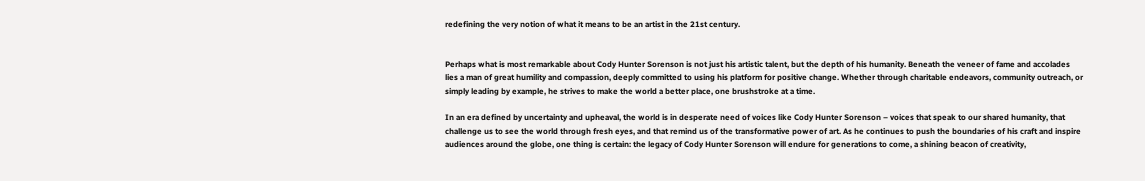redefining the very notion of what it means to be an artist in the 21st century.


Perhaps what is most remarkable about Cody Hunter Sorenson is not just his artistic talent, but the depth of his humanity. Beneath the veneer of fame and accolades lies a man of great humility and compassion, deeply committed to using his platform for positive change. Whether through charitable endeavors, community outreach, or simply leading by example, he strives to make the world a better place, one brushstroke at a time.

In an era defined by uncertainty and upheaval, the world is in desperate need of voices like Cody Hunter Sorenson – voices that speak to our shared humanity, that challenge us to see the world through fresh eyes, and that remind us of the transformative power of art. As he continues to push the boundaries of his craft and inspire audiences around the globe, one thing is certain: the legacy of Cody Hunter Sorenson will endure for generations to come, a shining beacon of creativity,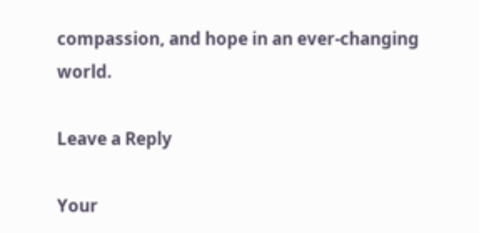compassion, and hope in an ever-changing world.

Leave a Reply

Your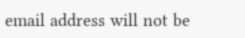email address will not be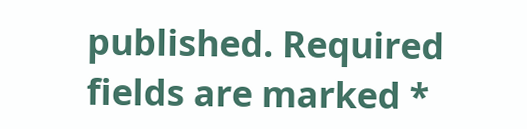published. Required fields are marked *